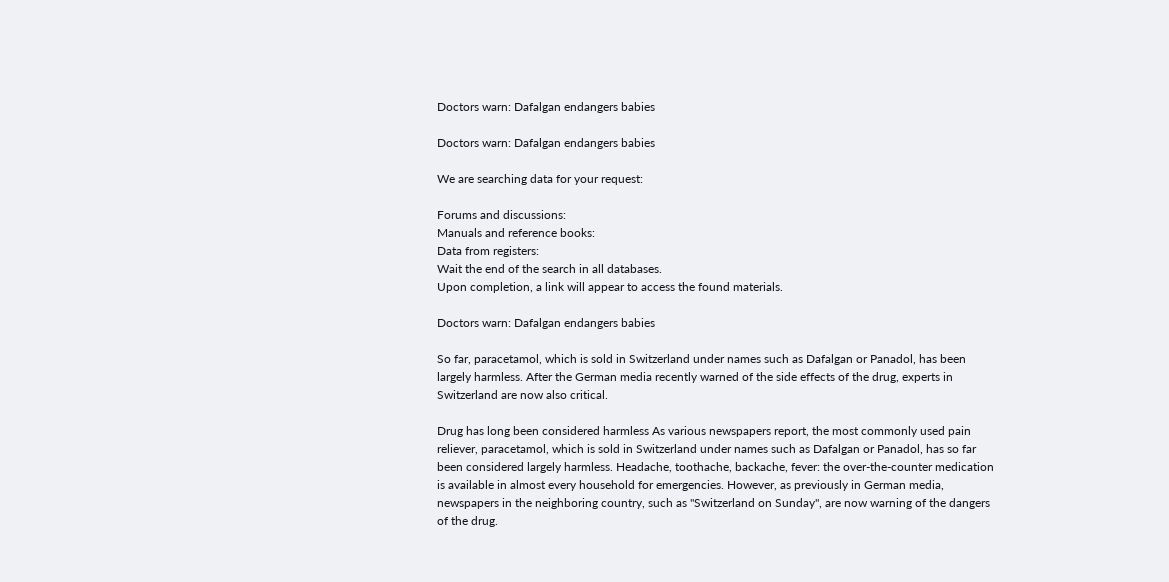Doctors warn: Dafalgan endangers babies

Doctors warn: Dafalgan endangers babies

We are searching data for your request:

Forums and discussions:
Manuals and reference books:
Data from registers:
Wait the end of the search in all databases.
Upon completion, a link will appear to access the found materials.

Doctors warn: Dafalgan endangers babies

So far, paracetamol, which is sold in Switzerland under names such as Dafalgan or Panadol, has been largely harmless. After the German media recently warned of the side effects of the drug, experts in Switzerland are now also critical.

Drug has long been considered harmless As various newspapers report, the most commonly used pain reliever, paracetamol, which is sold in Switzerland under names such as Dafalgan or Panadol, has so far been considered largely harmless. Headache, toothache, backache, fever: the over-the-counter medication is available in almost every household for emergencies. However, as previously in German media, newspapers in the neighboring country, such as "Switzerland on Sunday", are now warning of the dangers of the drug.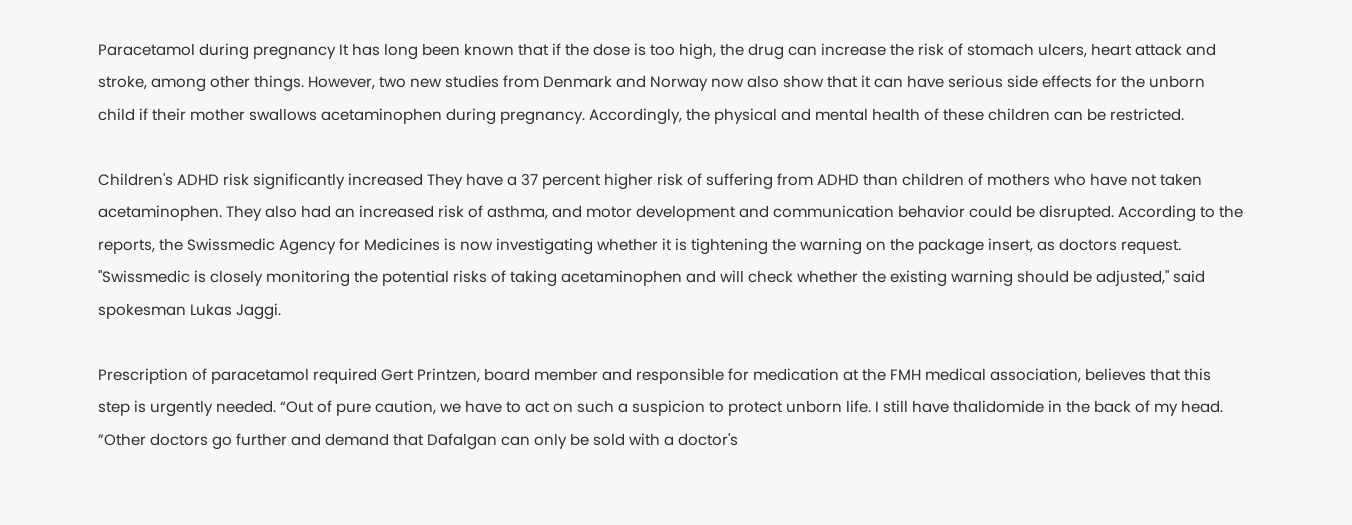Paracetamol during pregnancy It has long been known that if the dose is too high, the drug can increase the risk of stomach ulcers, heart attack and stroke, among other things. However, two new studies from Denmark and Norway now also show that it can have serious side effects for the unborn child if their mother swallows acetaminophen during pregnancy. Accordingly, the physical and mental health of these children can be restricted.

Children's ADHD risk significantly increased They have a 37 percent higher risk of suffering from ADHD than children of mothers who have not taken acetaminophen. They also had an increased risk of asthma, and motor development and communication behavior could be disrupted. According to the reports, the Swissmedic Agency for Medicines is now investigating whether it is tightening the warning on the package insert, as doctors request. "Swissmedic is closely monitoring the potential risks of taking acetaminophen and will check whether the existing warning should be adjusted," said spokesman Lukas Jaggi.

Prescription of paracetamol required Gert Printzen, board member and responsible for medication at the FMH medical association, believes that this step is urgently needed. “Out of pure caution, we have to act on such a suspicion to protect unborn life. I still have thalidomide in the back of my head. ”Other doctors go further and demand that Dafalgan can only be sold with a doctor's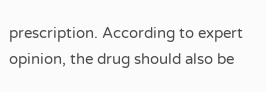prescription. According to expert opinion, the drug should also be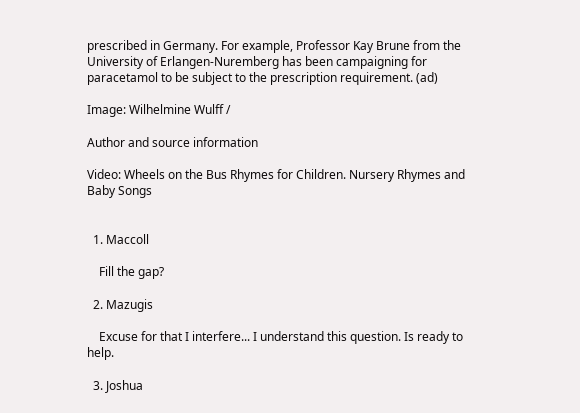prescribed in Germany. For example, Professor Kay Brune from the University of Erlangen-Nuremberg has been campaigning for paracetamol to be subject to the prescription requirement. (ad)

Image: Wilhelmine Wulff /

Author and source information

Video: Wheels on the Bus Rhymes for Children. Nursery Rhymes and Baby Songs


  1. Maccoll

    Fill the gap?

  2. Mazugis

    Excuse for that I interfere... I understand this question. Is ready to help.

  3. Joshua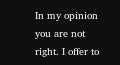In my opinion you are not right. I offer to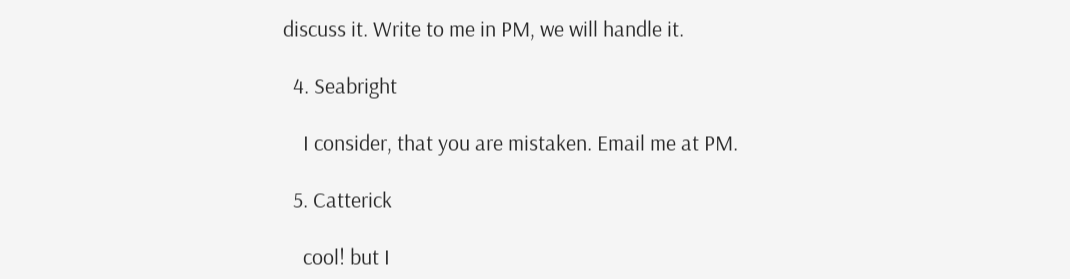discuss it. Write to me in PM, we will handle it.

  4. Seabright

    I consider, that you are mistaken. Email me at PM.

  5. Catterick

    cool! but I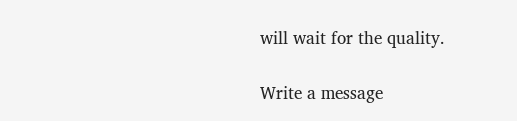will wait for the quality.

Write a message